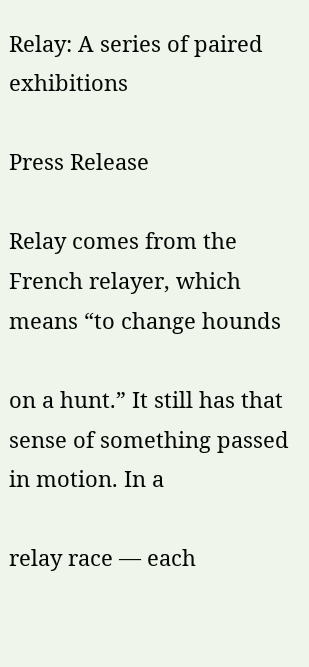Relay: A series of paired exhibitions

Press Release

Relay comes from the French relayer, which means “to change hounds

on a hunt.” It still has that sense of something passed in motion. In a

relay race — each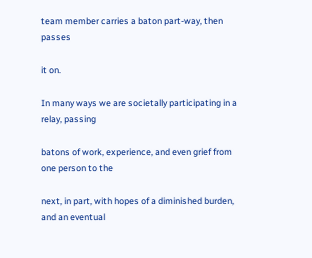team member carries a baton part-way, then passes

it on.

In many ways we are societally participating in a relay, passing

batons of work, experience, and even grief from one person to the

next, in part, with hopes of a diminished burden, and an eventual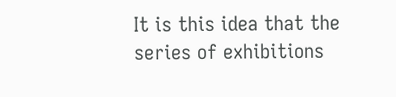It is this idea that the series of exhibitions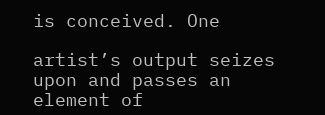is conceived. One

artist’s output seizes upon and passes an element of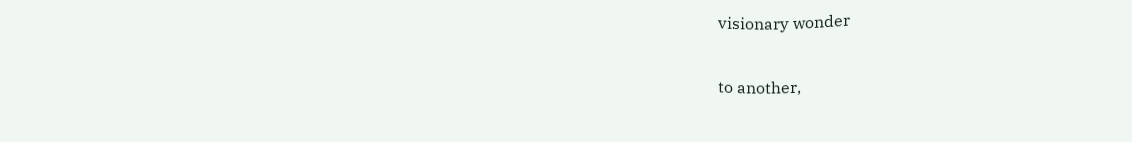visionary wonder

to another,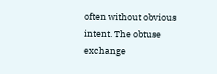often without obvious intent. The obtuse exchange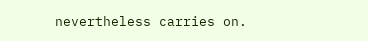nevertheless carries on.